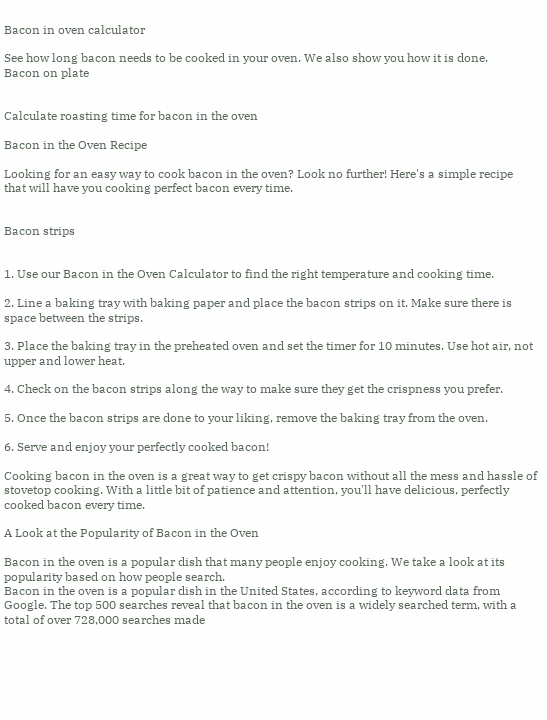Bacon in oven calculator

See how long bacon needs to be cooked in your oven. We also show you how it is done.
Bacon on plate


Calculate roasting time for bacon in the oven

Bacon in the Oven Recipe

Looking for an easy way to cook bacon in the oven? Look no further! Here's a simple recipe that will have you cooking perfect bacon every time.


Bacon strips


1. Use our Bacon in the Oven Calculator to find the right temperature and cooking time.

2. Line a baking tray with baking paper and place the bacon strips on it. Make sure there is space between the strips.

3. Place the baking tray in the preheated oven and set the timer for 10 minutes. Use hot air, not upper and lower heat.

4. Check on the bacon strips along the way to make sure they get the crispness you prefer.

5. Once the bacon strips are done to your liking, remove the baking tray from the oven.

6. Serve and enjoy your perfectly cooked bacon!

Cooking bacon in the oven is a great way to get crispy bacon without all the mess and hassle of stovetop cooking. With a little bit of patience and attention, you'll have delicious, perfectly cooked bacon every time.

A Look at the Popularity of Bacon in the Oven

Bacon in the oven is a popular dish that many people enjoy cooking. We take a look at its popularity based on how people search.
Bacon in the oven is a popular dish in the United States, according to keyword data from Google. The top 500 searches reveal that bacon in the oven is a widely searched term, with a total of over 728,000 searches made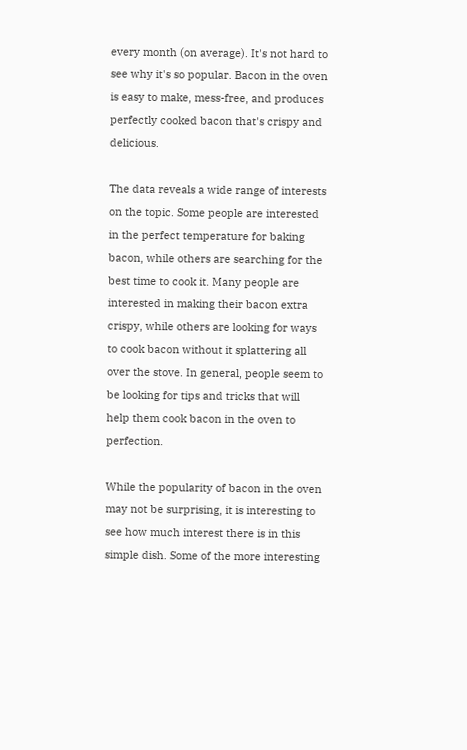every month (on average). It's not hard to see why it's so popular. Bacon in the oven is easy to make, mess-free, and produces perfectly cooked bacon that's crispy and delicious.

The data reveals a wide range of interests on the topic. Some people are interested in the perfect temperature for baking bacon, while others are searching for the best time to cook it. Many people are interested in making their bacon extra crispy, while others are looking for ways to cook bacon without it splattering all over the stove. In general, people seem to be looking for tips and tricks that will help them cook bacon in the oven to perfection.

While the popularity of bacon in the oven may not be surprising, it is interesting to see how much interest there is in this simple dish. Some of the more interesting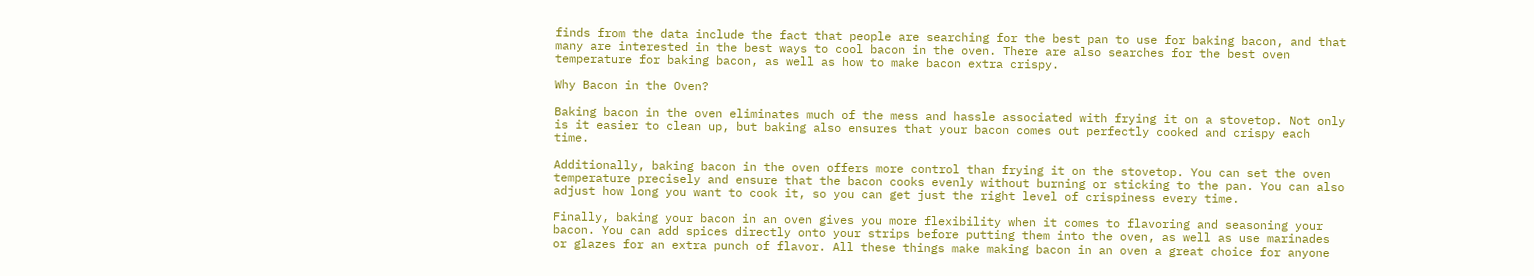finds from the data include the fact that people are searching for the best pan to use for baking bacon, and that many are interested in the best ways to cool bacon in the oven. There are also searches for the best oven temperature for baking bacon, as well as how to make bacon extra crispy.

Why Bacon in the Oven?

Baking bacon in the oven eliminates much of the mess and hassle associated with frying it on a stovetop. Not only is it easier to clean up, but baking also ensures that your bacon comes out perfectly cooked and crispy each time.

Additionally, baking bacon in the oven offers more control than frying it on the stovetop. You can set the oven temperature precisely and ensure that the bacon cooks evenly without burning or sticking to the pan. You can also adjust how long you want to cook it, so you can get just the right level of crispiness every time.

Finally, baking your bacon in an oven gives you more flexibility when it comes to flavoring and seasoning your bacon. You can add spices directly onto your strips before putting them into the oven, as well as use marinades or glazes for an extra punch of flavor. All these things make making bacon in an oven a great choice for anyone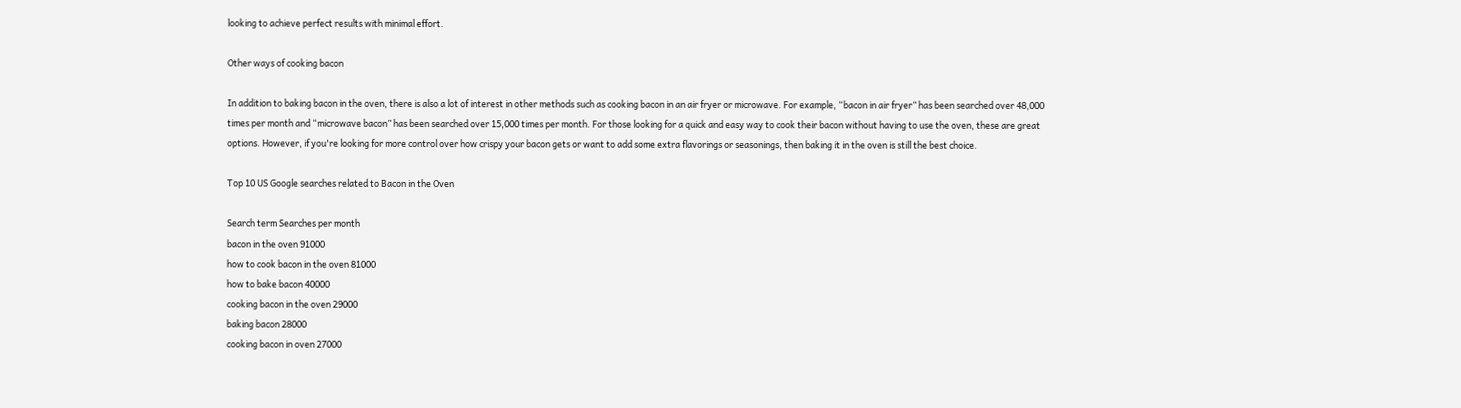looking to achieve perfect results with minimal effort.

Other ways of cooking bacon

In addition to baking bacon in the oven, there is also a lot of interest in other methods such as cooking bacon in an air fryer or microwave. For example, “bacon in air fryer” has been searched over 48,000 times per month and “microwave bacon” has been searched over 15,000 times per month. For those looking for a quick and easy way to cook their bacon without having to use the oven, these are great options. However, if you're looking for more control over how crispy your bacon gets or want to add some extra flavorings or seasonings, then baking it in the oven is still the best choice.

Top 10 US Google searches related to Bacon in the Oven

Search term Searches per month
bacon in the oven 91000
how to cook bacon in the oven 81000
how to bake bacon 40000
cooking bacon in the oven 29000
baking bacon 28000
cooking bacon in oven 27000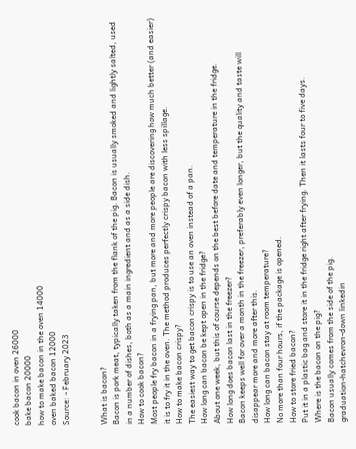cook bacon in oven 26000
bake bacon 20000
how to make bacon in the oven 14000
oven baked bacon 12000
Source: - February 2023


What is bacon?
Bacon is pork meat, typically taken from the flank of the pig. Bacon is usually smoked and lightly salted, used in a number of dishes, both as a main ingredient and as a side dish.
How to cook bacon?
Most people fry bacon in a frying pan, but more and more people are discovering how much better (and easier) it is to fry it in the oven. The method produces perfectly crispy bacon with less spillage.
How to make bacon crispy?
The easiest way to get bacon crispy is to use an oven instead of a pan.
How long can bacon be kept open in the fridge?
About one week, but this of course depends on the best before date and temperature in the fridge.
How long does bacon last in the freezer?
Bacon keeps well for over a month in the freezer, preferably even longer, but the quality and taste will disappear more and more after this.
How long can bacon stay at room temperature?
No more than four hours, if the package is opened.
How to store fried bacon?
Put it in a plastic bag and store it in the fridge right after frying. Then it lasts four to five days.
Where is the bacon on the pig?
Bacon usually comes from the side of the pig.
graduation-hatchevron-down linkedin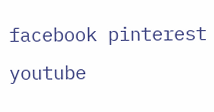facebook pinterest youtube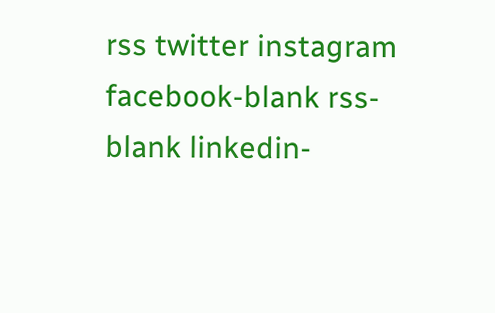rss twitter instagram facebook-blank rss-blank linkedin-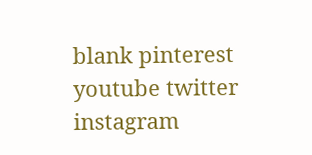blank pinterest youtube twitter instagram